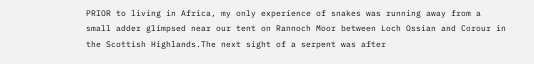PRIOR to living in Africa, my only experience of snakes was running away from a small adder glimpsed near our tent on Rannoch Moor between Loch Ossian and Corour in the Scottish Highlands.The next sight of a serpent was after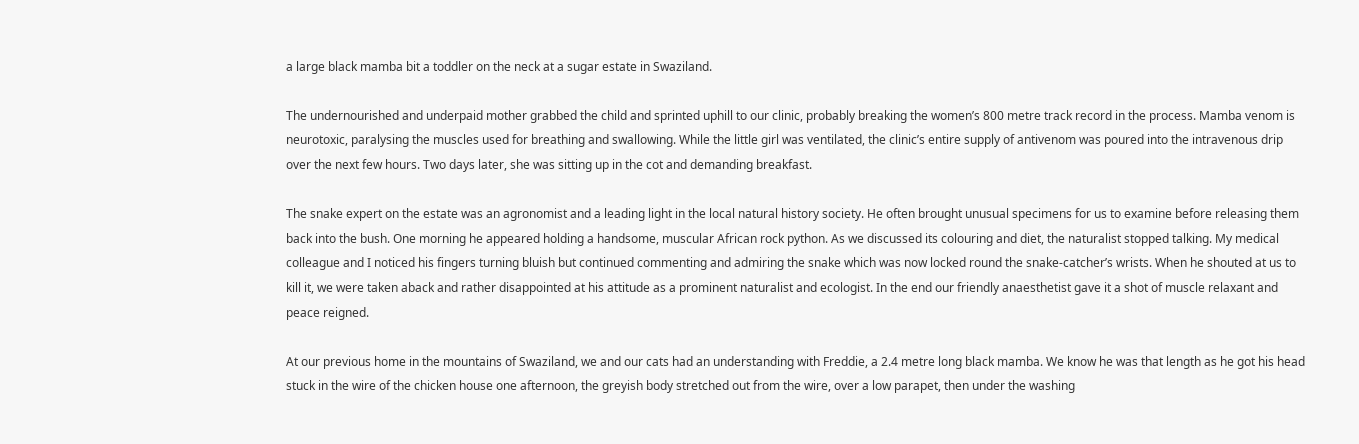a large black mamba bit a toddler on the neck at a sugar estate in Swaziland.

The undernourished and underpaid mother grabbed the child and sprinted uphill to our clinic, probably breaking the women’s 800 metre track record in the process. Mamba venom is neurotoxic, paralysing the muscles used for breathing and swallowing. While the little girl was ventilated, the clinic’s entire supply of antivenom was poured into the intravenous drip over the next few hours. Two days later, she was sitting up in the cot and demanding breakfast.

The snake expert on the estate was an agronomist and a leading light in the local natural history society. He often brought unusual specimens for us to examine before releasing them back into the bush. One morning he appeared holding a handsome, muscular African rock python. As we discussed its colouring and diet, the naturalist stopped talking. My medical colleague and I noticed his fingers turning bluish but continued commenting and admiring the snake which was now locked round the snake-catcher’s wrists. When he shouted at us to kill it, we were taken aback and rather disappointed at his attitude as a prominent naturalist and ecologist. In the end our friendly anaesthetist gave it a shot of muscle relaxant and peace reigned.

At our previous home in the mountains of Swaziland, we and our cats had an understanding with Freddie, a 2.4 metre long black mamba. We know he was that length as he got his head stuck in the wire of the chicken house one afternoon, the greyish body stretched out from the wire, over a low parapet, then under the washing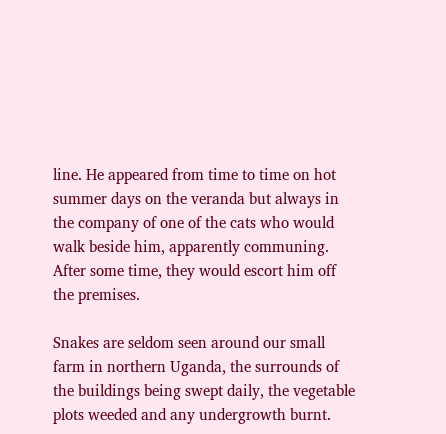line. He appeared from time to time on hot summer days on the veranda but always in the company of one of the cats who would walk beside him, apparently communing. After some time, they would escort him off the premises.

Snakes are seldom seen around our small farm in northern Uganda, the surrounds of the buildings being swept daily, the vegetable plots weeded and any undergrowth burnt.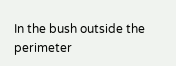In the bush outside the perimeter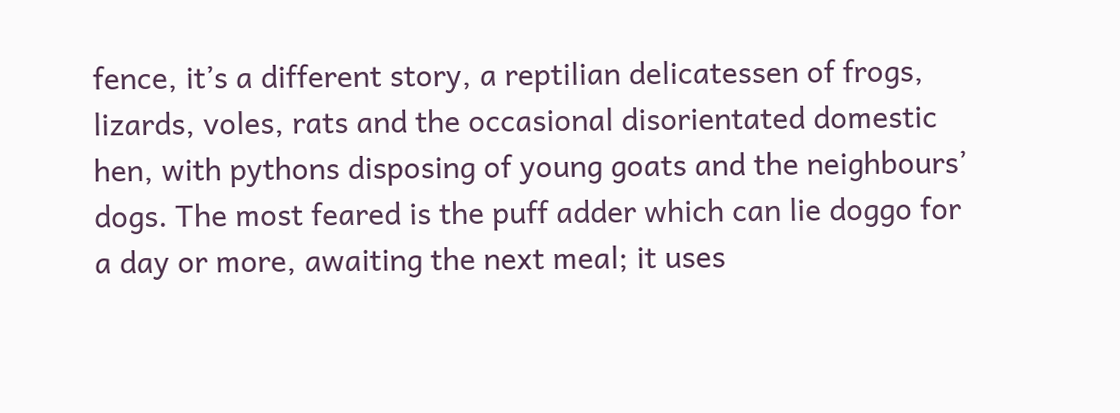fence, it’s a different story, a reptilian delicatessen of frogs, lizards, voles, rats and the occasional disorientated domestic hen, with pythons disposing of young goats and the neighbours’ dogs. The most feared is the puff adder which can lie doggo for a day or more, awaiting the next meal; it uses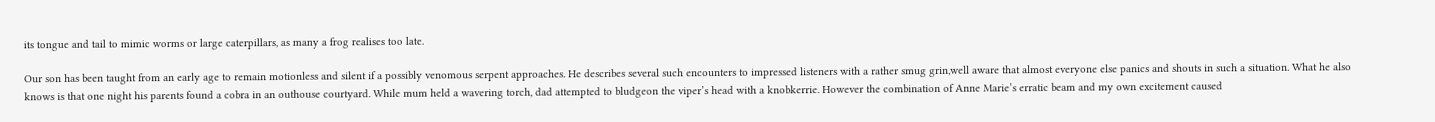its tongue and tail to mimic worms or large caterpillars, as many a frog realises too late.

Our son has been taught from an early age to remain motionless and silent if a possibly venomous serpent approaches. He describes several such encounters to impressed listeners with a rather smug grin,well aware that almost everyone else panics and shouts in such a situation. What he also knows is that one night his parents found a cobra in an outhouse courtyard. While mum held a wavering torch, dad attempted to bludgeon the viper’s head with a knobkerrie. However the combination of Anne Marie’s erratic beam and my own excitement caused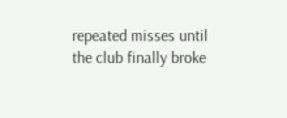repeated misses until the club finally broke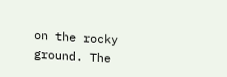on the rocky ground. The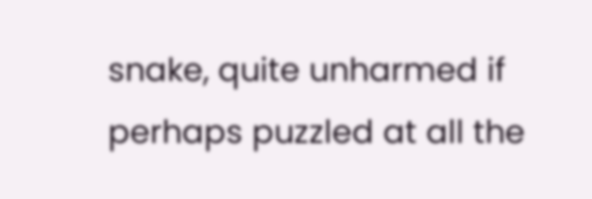snake, quite unharmed if perhaps puzzled at all the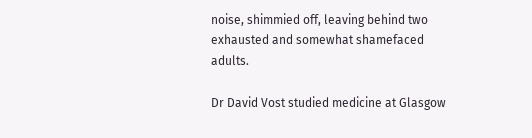noise, shimmied off, leaving behind two exhausted and somewhat shamefaced adults.

Dr David Vost studied medicine at Glasgow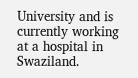University and is currently working at a hospital in Swaziland.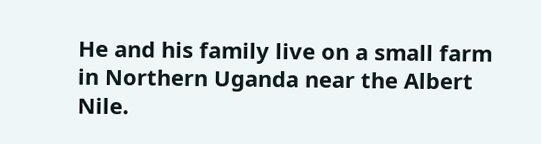He and his family live on a small farm in Northern Uganda near the Albert Nile.